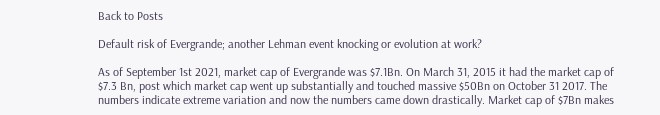Back to Posts

Default risk of Evergrande; another Lehman event knocking or evolution at work?

As of September 1st 2021, market cap of Evergrande was $7.1Bn. On March 31, 2015 it had the market cap of $7.3 Bn, post which market cap went up substantially and touched massive $50Bn on October 31 2017. The numbers indicate extreme variation and now the numbers came down drastically. Market cap of $7Bn makes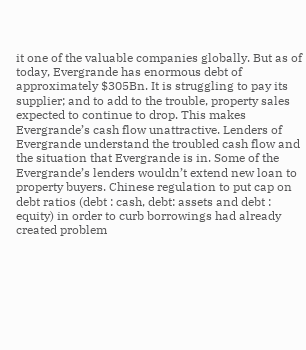it one of the valuable companies globally. But as of today, Evergrande has enormous debt of approximately $305Bn. It is struggling to pay its supplier; and to add to the trouble, property sales expected to continue to drop. This makes Evergrande’s cash flow unattractive. Lenders of Evergrande understand the troubled cash flow and the situation that Evergrande is in. Some of the Evergrande’s lenders wouldn’t extend new loan to property buyers. Chinese regulation to put cap on debt ratios (debt : cash, debt: assets and debt : equity) in order to curb borrowings had already created problem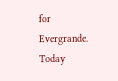for Evergrande. Today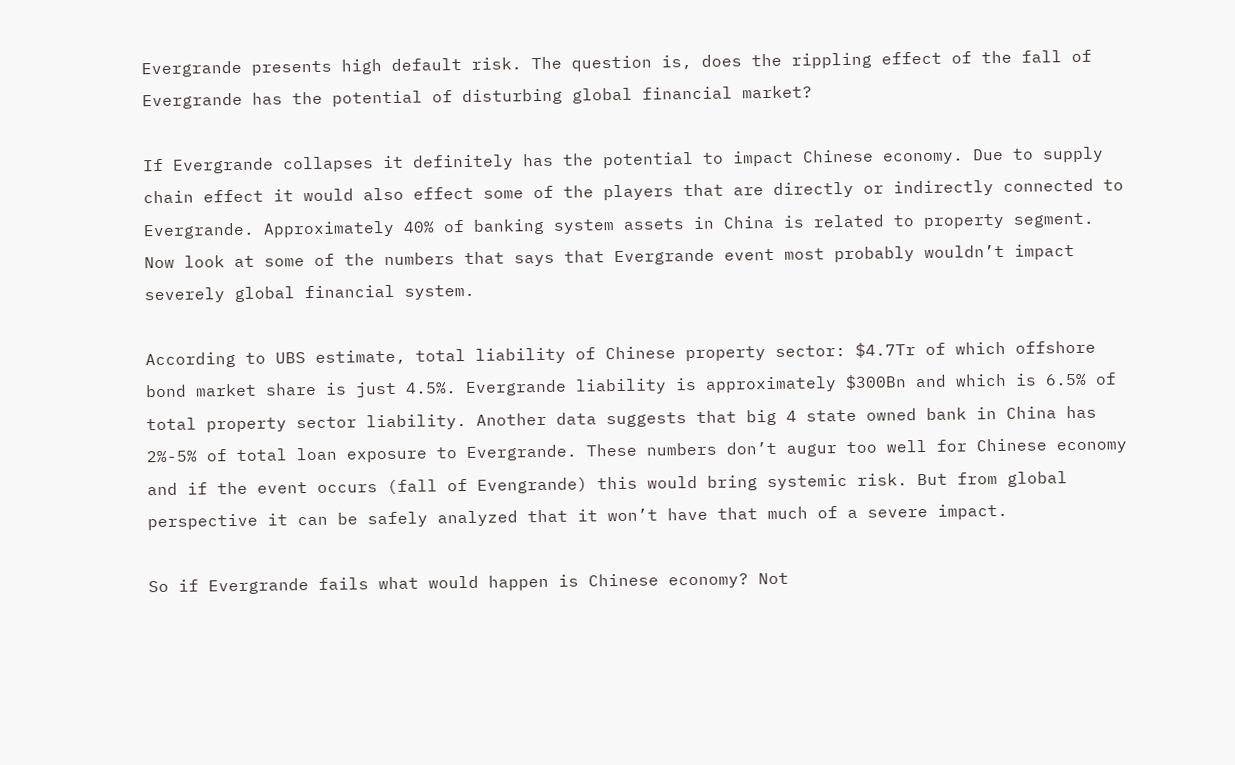Evergrande presents high default risk. The question is, does the rippling effect of the fall of Evergrande has the potential of disturbing global financial market?

If Evergrande collapses it definitely has the potential to impact Chinese economy. Due to supply chain effect it would also effect some of the players that are directly or indirectly connected to Evergrande. Approximately 40% of banking system assets in China is related to property segment. Now look at some of the numbers that says that Evergrande event most probably wouldn’t impact severely global financial system.

According to UBS estimate, total liability of Chinese property sector: $4.7Tr of which offshore bond market share is just 4.5%. Evergrande liability is approximately $300Bn and which is 6.5% of total property sector liability. Another data suggests that big 4 state owned bank in China has 2%-5% of total loan exposure to Evergrande. These numbers don’t augur too well for Chinese economy and if the event occurs (fall of Evengrande) this would bring systemic risk. But from global perspective it can be safely analyzed that it won’t have that much of a severe impact.

So if Evergrande fails what would happen is Chinese economy? Not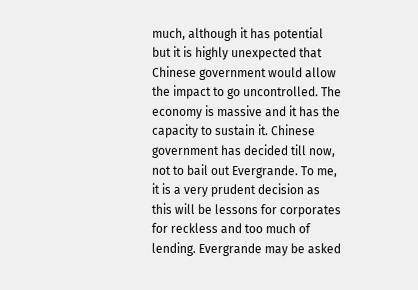much, although it has potential but it is highly unexpected that Chinese government would allow the impact to go uncontrolled. The economy is massive and it has the capacity to sustain it. Chinese government has decided till now, not to bail out Evergrande. To me, it is a very prudent decision as this will be lessons for corporates for reckless and too much of lending. Evergrande may be asked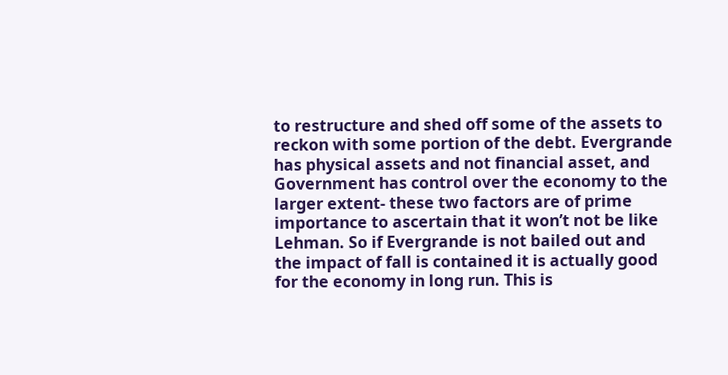to restructure and shed off some of the assets to reckon with some portion of the debt. Evergrande has physical assets and not financial asset, and Government has control over the economy to the larger extent- these two factors are of prime importance to ascertain that it won’t not be like Lehman. So if Evergrande is not bailed out and the impact of fall is contained it is actually good for the economy in long run. This is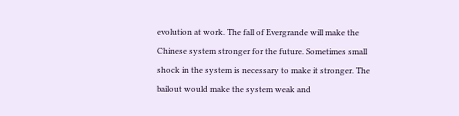evolution at work. The fall of Evergrande will make the Chinese system stronger for the future. Sometimes small shock in the system is necessary to make it stronger. The bailout would make the system weak and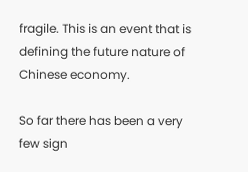fragile. This is an event that is defining the future nature of Chinese economy.

So far there has been a very few sign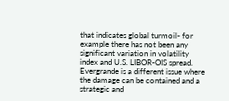that indicates global turmoil- for example there has not been any significant variation in volatility index and U.S. LIBOR-OIS spread. Evergrande is a different issue where the damage can be contained and a strategic and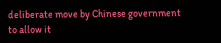deliberate move by Chinese government to allow it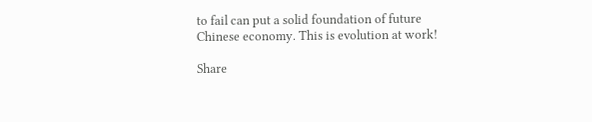to fail can put a solid foundation of future Chinese economy. This is evolution at work!

Share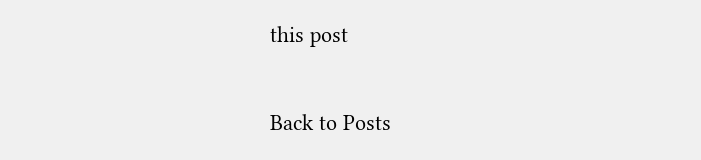this post

Back to Posts